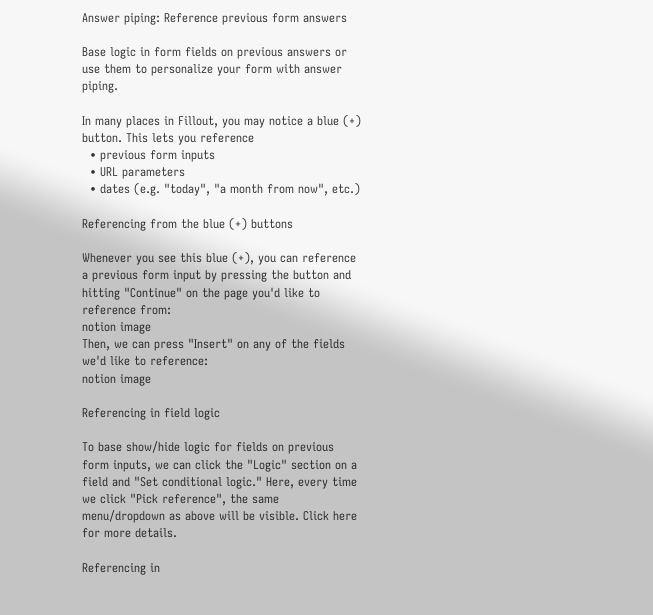Answer piping: Reference previous form answers

Base logic in form fields on previous answers or use them to personalize your form with answer piping.

In many places in Fillout, you may notice a blue (+) button. This lets you reference
  • previous form inputs
  • URL parameters
  • dates (e.g. "today", "a month from now", etc.)

Referencing from the blue (+) buttons

Whenever you see this blue (+), you can reference a previous form input by pressing the button and hitting "Continue" on the page you'd like to reference from:
notion image
Then, we can press "Insert" on any of the fields we'd like to reference:
notion image

Referencing in field logic

To base show/hide logic for fields on previous form inputs, we can click the "Logic" section on a field and "Set conditional logic." Here, every time we click "Pick reference", the same menu/dropdown as above will be visible. Click here for more details.

Referencing in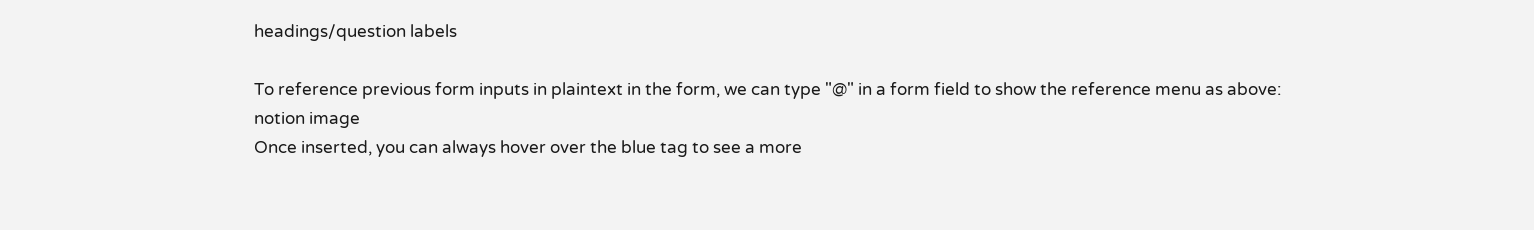headings/question labels

To reference previous form inputs in plaintext in the form, we can type "@" in a form field to show the reference menu as above:
notion image
Once inserted, you can always hover over the blue tag to see a more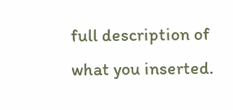full description of what you inserted.